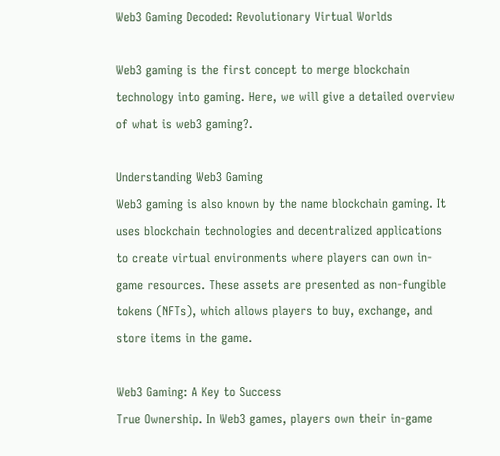Web3 Gaming Decoded: Revolutionary Virtual Worlds

Web3 gaming is the first concept to merge blockchain technology into gaming. Here, we will give a detailed overview of what is web3 gaming?.

Understanding Web3 Gaming
Web3 gaming is also known by the name blockchain gaming. It uses blockchain technologies and decentralized applications to create virtual environments where players can own in-game resources. These assets are presented as non-fungible tokens (NFTs), which allows players to buy, exchange, and store items in the game.

Web3 Gaming: A Key to Success
True Ownership. In Web3 games, players own their in-game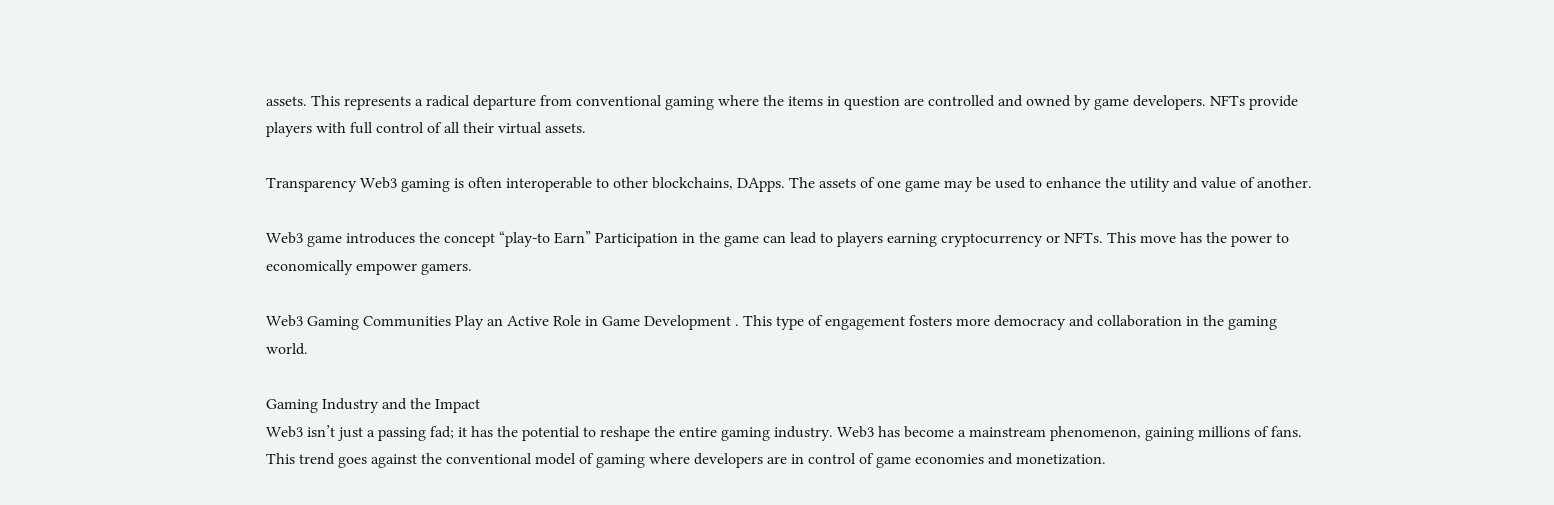assets. This represents a radical departure from conventional gaming where the items in question are controlled and owned by game developers. NFTs provide players with full control of all their virtual assets.

Transparency Web3 gaming is often interoperable to other blockchains, DApps. The assets of one game may be used to enhance the utility and value of another.

Web3 game introduces the concept “play-to Earn” Participation in the game can lead to players earning cryptocurrency or NFTs. This move has the power to economically empower gamers.

Web3 Gaming Communities Play an Active Role in Game Development . This type of engagement fosters more democracy and collaboration in the gaming world.

Gaming Industry and the Impact
Web3 isn’t just a passing fad; it has the potential to reshape the entire gaming industry. Web3 has become a mainstream phenomenon, gaining millions of fans. This trend goes against the conventional model of gaming where developers are in control of game economies and monetization.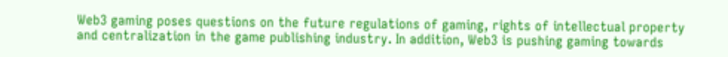Web3 gaming poses questions on the future regulations of gaming, rights of intellectual property and centralization in the game publishing industry. In addition, Web3 is pushing gaming towards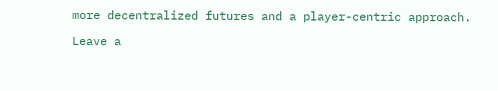more decentralized futures and a player-centric approach.

Leave a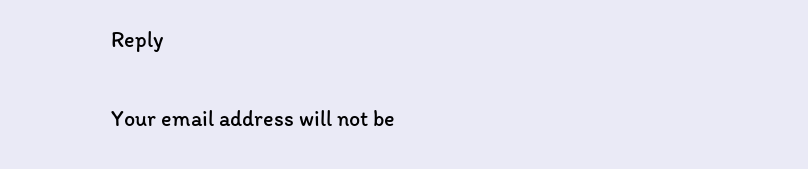Reply

Your email address will not be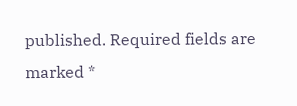published. Required fields are marked *